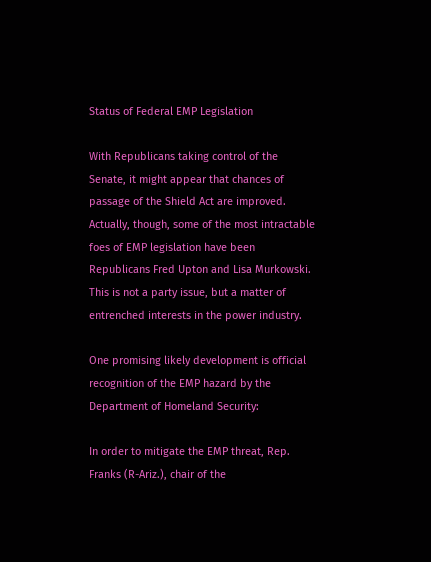Status of Federal EMP Legislation

With Republicans taking control of the Senate, it might appear that chances of passage of the Shield Act are improved. Actually, though, some of the most intractable foes of EMP legislation have been Republicans Fred Upton and Lisa Murkowski. This is not a party issue, but a matter of entrenched interests in the power industry.

One promising likely development is official recognition of the EMP hazard by the Department of Homeland Security:

In order to mitigate the EMP threat, Rep. Franks (R-Ariz.), chair of the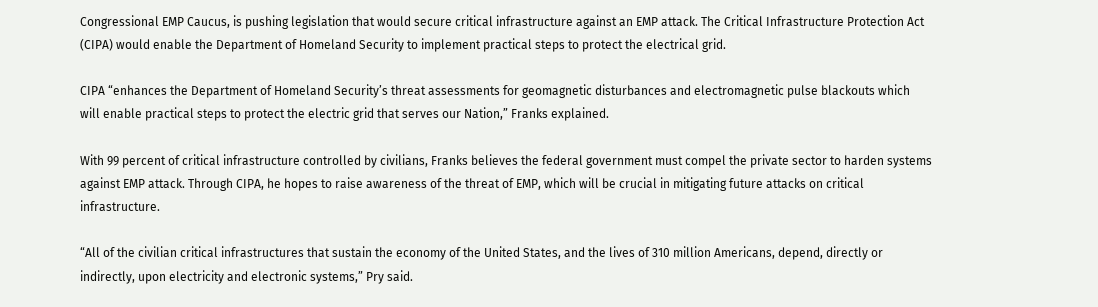Congressional EMP Caucus, is pushing legislation that would secure critical infrastructure against an EMP attack. The Critical Infrastructure Protection Act (CIPA) would enable the Department of Homeland Security to implement practical steps to protect the electrical grid.

CIPA “enhances the Department of Homeland Security’s threat assessments for geomagnetic disturbances and electromagnetic pulse blackouts which will enable practical steps to protect the electric grid that serves our Nation,” Franks explained.

With 99 percent of critical infrastructure controlled by civilians, Franks believes the federal government must compel the private sector to harden systems against EMP attack. Through CIPA, he hopes to raise awareness of the threat of EMP, which will be crucial in mitigating future attacks on critical infrastructure.

“All of the civilian critical infrastructures that sustain the economy of the United States, and the lives of 310 million Americans, depend, directly or indirectly, upon electricity and electronic systems,” Pry said.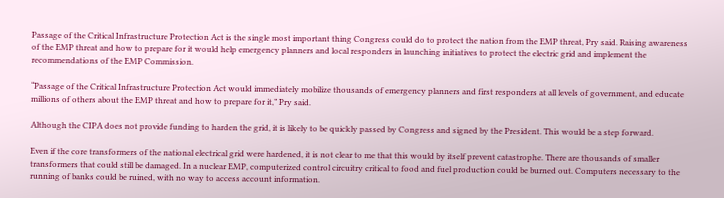Passage of the Critical Infrastructure Protection Act is the single most important thing Congress could do to protect the nation from the EMP threat, Pry said. Raising awareness of the EMP threat and how to prepare for it would help emergency planners and local responders in launching initiatives to protect the electric grid and implement the recommendations of the EMP Commission.

“Passage of the Critical Infrastructure Protection Act would immediately mobilize thousands of emergency planners and first responders at all levels of government, and educate millions of others about the EMP threat and how to prepare for it,” Pry said.

Although the CIPA does not provide funding to harden the grid, it is likely to be quickly passed by Congress and signed by the President. This would be a step forward.

Even if the core transformers of the national electrical grid were hardened, it is not clear to me that this would by itself prevent catastrophe. There are thousands of smaller transformers that could still be damaged. In a nuclear EMP, computerized control circuitry critical to food and fuel production could be burned out. Computers necessary to the running of banks could be ruined, with no way to access account information.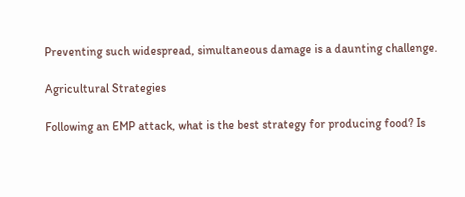Preventing such widespread, simultaneous damage is a daunting challenge.

Agricultural Strategies

Following an EMP attack, what is the best strategy for producing food? Is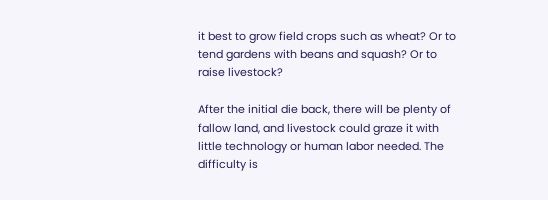it best to grow field crops such as wheat? Or to tend gardens with beans and squash? Or to raise livestock?

After the initial die back, there will be plenty of fallow land, and livestock could graze it with little technology or human labor needed. The difficulty is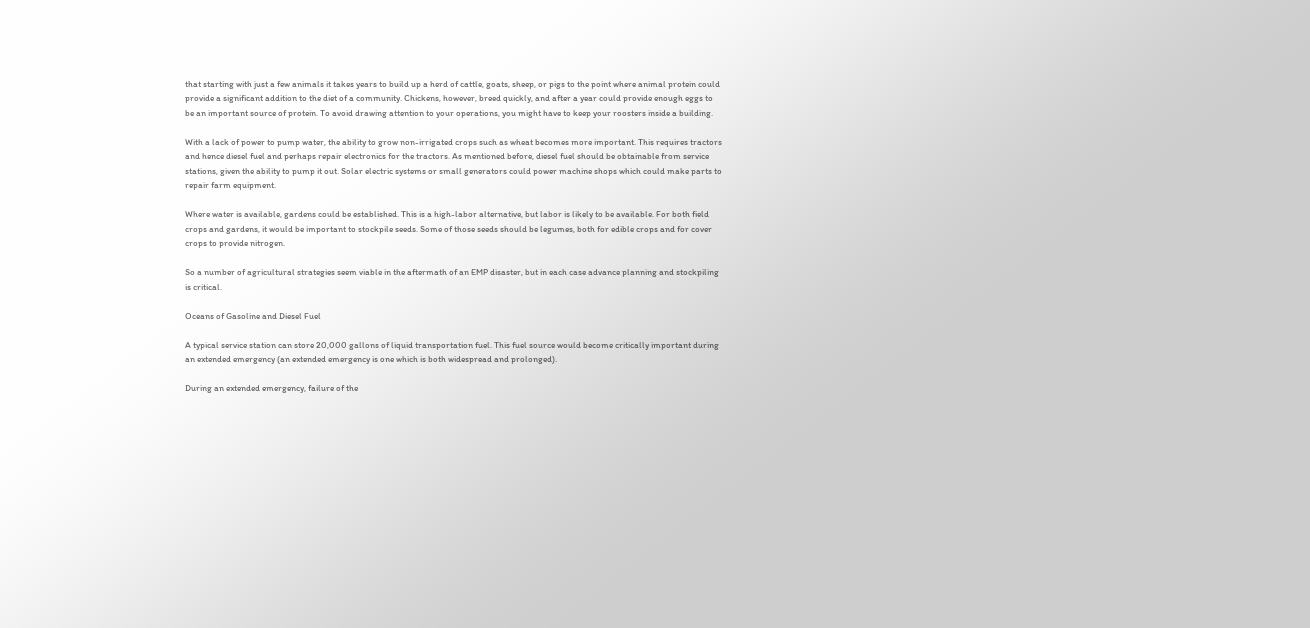that starting with just a few animals it takes years to build up a herd of cattle, goats, sheep, or pigs to the point where animal protein could provide a significant addition to the diet of a community. Chickens, however, breed quickly, and after a year could provide enough eggs to be an important source of protein. To avoid drawing attention to your operations, you might have to keep your roosters inside a building.

With a lack of power to pump water, the ability to grow non-irrigated crops such as wheat becomes more important. This requires tractors and hence diesel fuel and perhaps repair electronics for the tractors. As mentioned before, diesel fuel should be obtainable from service stations, given the ability to pump it out. Solar electric systems or small generators could power machine shops which could make parts to repair farm equipment.

Where water is available, gardens could be established. This is a high-labor alternative, but labor is likely to be available. For both field crops and gardens, it would be important to stockpile seeds. Some of those seeds should be legumes, both for edible crops and for cover crops to provide nitrogen.

So a number of agricultural strategies seem viable in the aftermath of an EMP disaster, but in each case advance planning and stockpiling is critical.

Oceans of Gasoline and Diesel Fuel

A typical service station can store 20,000 gallons of liquid transportation fuel. This fuel source would become critically important during an extended emergency (an extended emergency is one which is both widespread and prolonged).

During an extended emergency, failure of the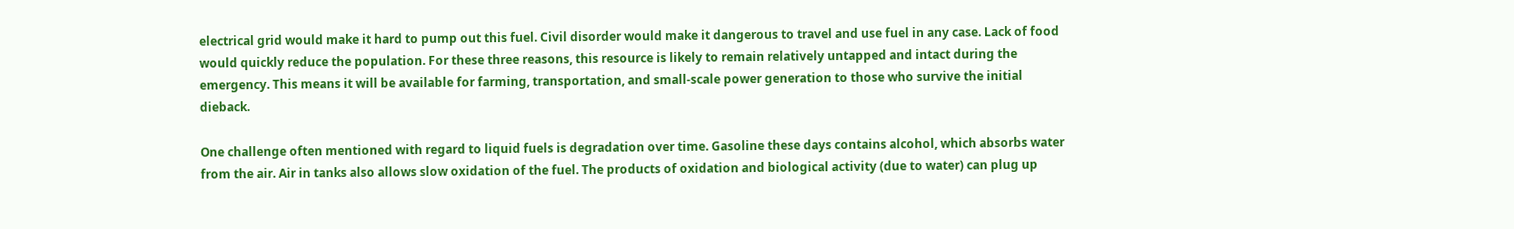electrical grid would make it hard to pump out this fuel. Civil disorder would make it dangerous to travel and use fuel in any case. Lack of food would quickly reduce the population. For these three reasons, this resource is likely to remain relatively untapped and intact during the emergency. This means it will be available for farming, transportation, and small-scale power generation to those who survive the initial dieback.

One challenge often mentioned with regard to liquid fuels is degradation over time. Gasoline these days contains alcohol, which absorbs water from the air. Air in tanks also allows slow oxidation of the fuel. The products of oxidation and biological activity (due to water) can plug up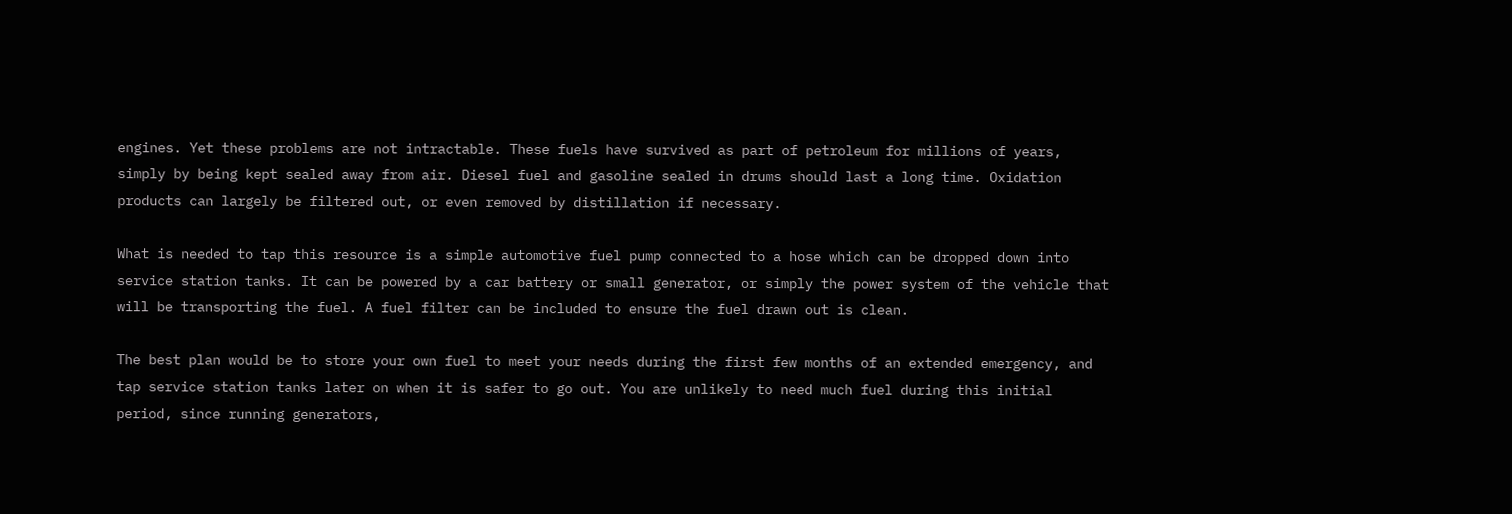engines. Yet these problems are not intractable. These fuels have survived as part of petroleum for millions of years, simply by being kept sealed away from air. Diesel fuel and gasoline sealed in drums should last a long time. Oxidation products can largely be filtered out, or even removed by distillation if necessary.

What is needed to tap this resource is a simple automotive fuel pump connected to a hose which can be dropped down into service station tanks. It can be powered by a car battery or small generator, or simply the power system of the vehicle that will be transporting the fuel. A fuel filter can be included to ensure the fuel drawn out is clean.

The best plan would be to store your own fuel to meet your needs during the first few months of an extended emergency, and tap service station tanks later on when it is safer to go out. You are unlikely to need much fuel during this initial period, since running generators,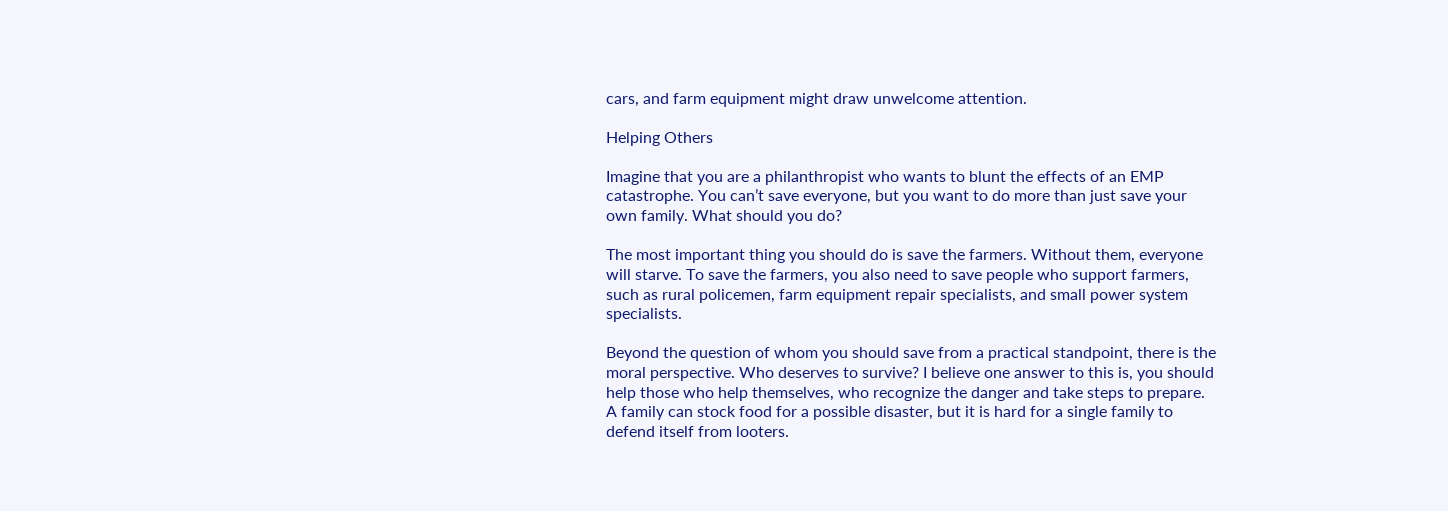cars, and farm equipment might draw unwelcome attention.

Helping Others

Imagine that you are a philanthropist who wants to blunt the effects of an EMP catastrophe. You can’t save everyone, but you want to do more than just save your own family. What should you do?

The most important thing you should do is save the farmers. Without them, everyone will starve. To save the farmers, you also need to save people who support farmers, such as rural policemen, farm equipment repair specialists, and small power system specialists.

Beyond the question of whom you should save from a practical standpoint, there is the moral perspective. Who deserves to survive? I believe one answer to this is, you should help those who help themselves, who recognize the danger and take steps to prepare. A family can stock food for a possible disaster, but it is hard for a single family to defend itself from looters.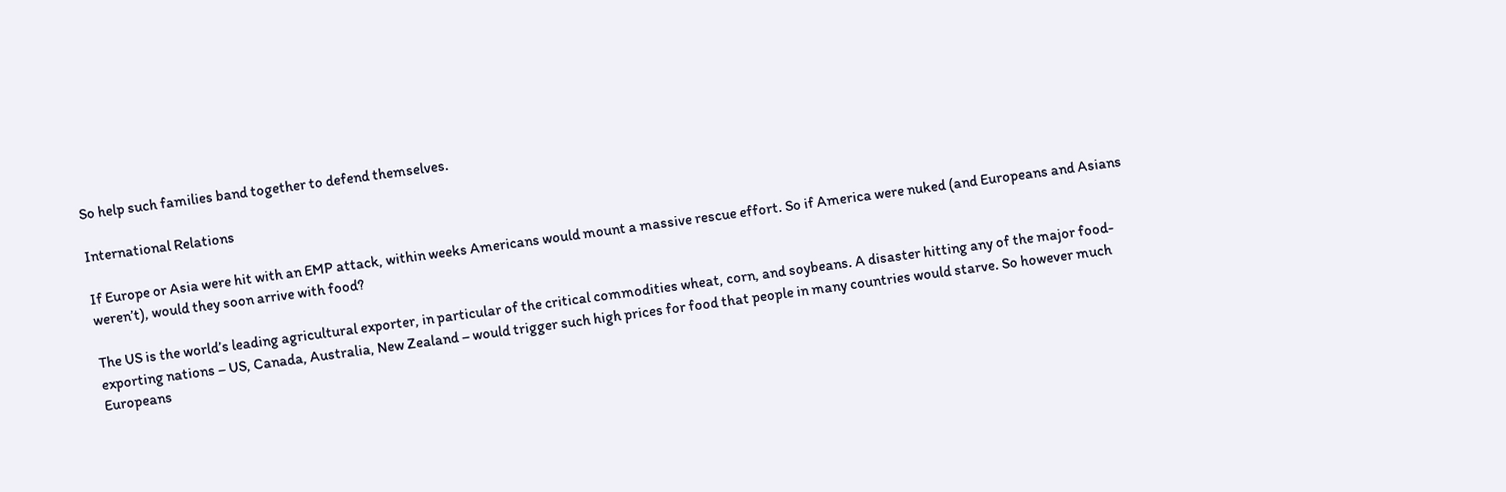So help such families band together to defend themselves.

International Relations

If Europe or Asia were hit with an EMP attack, within weeks Americans would mount a massive rescue effort. So if America were nuked (and Europeans and Asians weren’t), would they soon arrive with food?

The US is the world’s leading agricultural exporter, in particular of the critical commodities wheat, corn, and soybeans. A disaster hitting any of the major food-exporting nations – US, Canada, Australia, New Zealand – would trigger such high prices for food that people in many countries would starve. So however much Europeans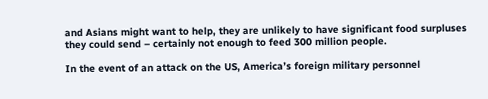and Asians might want to help, they are unlikely to have significant food surpluses they could send – certainly not enough to feed 300 million people.

In the event of an attack on the US, America’s foreign military personnel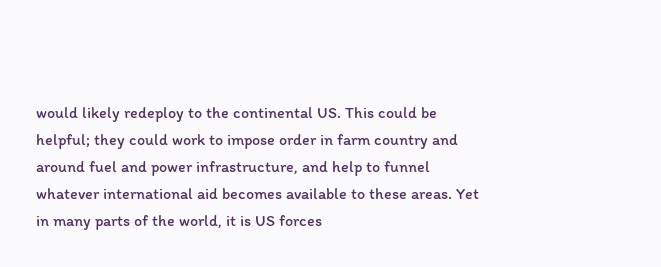would likely redeploy to the continental US. This could be helpful; they could work to impose order in farm country and around fuel and power infrastructure, and help to funnel whatever international aid becomes available to these areas. Yet in many parts of the world, it is US forces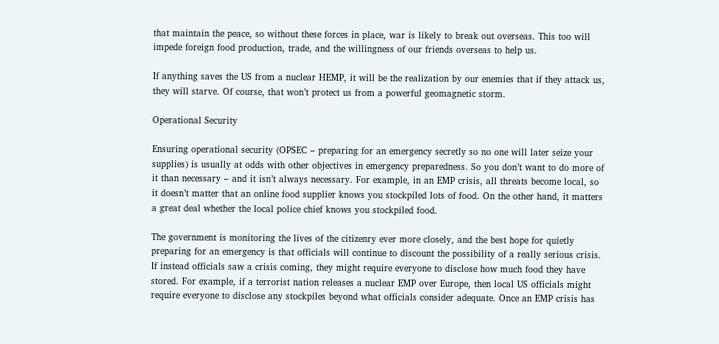that maintain the peace, so without these forces in place, war is likely to break out overseas. This too will impede foreign food production, trade, and the willingness of our friends overseas to help us.

If anything saves the US from a nuclear HEMP, it will be the realization by our enemies that if they attack us, they will starve. Of course, that won’t protect us from a powerful geomagnetic storm.

Operational Security

Ensuring operational security (OPSEC – preparing for an emergency secretly so no one will later seize your supplies) is usually at odds with other objectives in emergency preparedness. So you don’t want to do more of it than necessary – and it isn’t always necessary. For example, in an EMP crisis, all threats become local, so it doesn’t matter that an online food supplier knows you stockpiled lots of food. On the other hand, it matters a great deal whether the local police chief knows you stockpiled food.

The government is monitoring the lives of the citizenry ever more closely, and the best hope for quietly preparing for an emergency is that officials will continue to discount the possibility of a really serious crisis. If instead officials saw a crisis coming, they might require everyone to disclose how much food they have stored. For example, if a terrorist nation releases a nuclear EMP over Europe, then local US officials might require everyone to disclose any stockpiles beyond what officials consider adequate. Once an EMP crisis has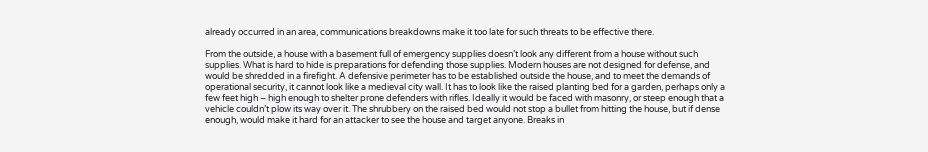already occurred in an area, communications breakdowns make it too late for such threats to be effective there.

From the outside, a house with a basement full of emergency supplies doesn’t look any different from a house without such supplies. What is hard to hide is preparations for defending those supplies. Modern houses are not designed for defense, and would be shredded in a firefight. A defensive perimeter has to be established outside the house, and to meet the demands of operational security, it cannot look like a medieval city wall. It has to look like the raised planting bed for a garden, perhaps only a few feet high – high enough to shelter prone defenders with rifles. Ideally it would be faced with masonry, or steep enough that a vehicle couldn’t plow its way over it. The shrubbery on the raised bed would not stop a bullet from hitting the house, but if dense enough, would make it hard for an attacker to see the house and target anyone. Breaks in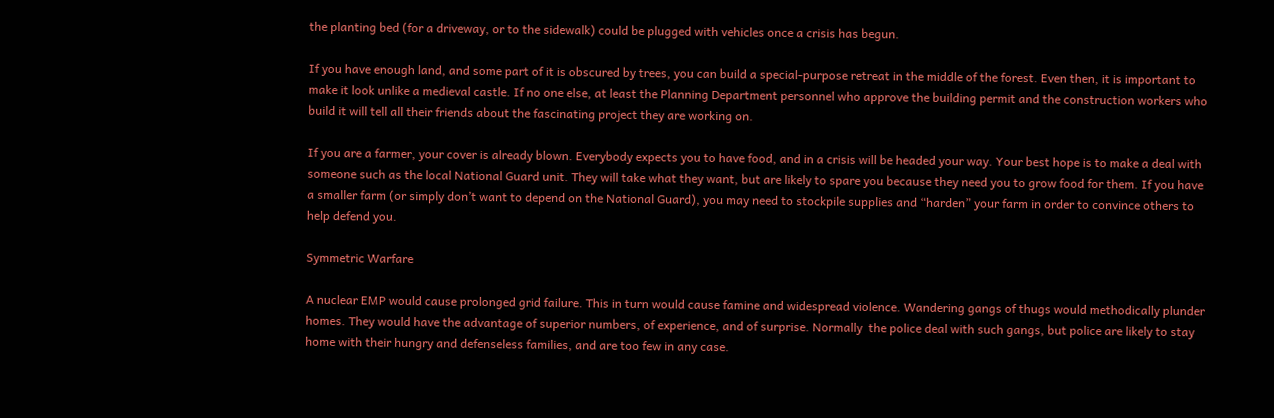the planting bed (for a driveway, or to the sidewalk) could be plugged with vehicles once a crisis has begun.

If you have enough land, and some part of it is obscured by trees, you can build a special-purpose retreat in the middle of the forest. Even then, it is important to make it look unlike a medieval castle. If no one else, at least the Planning Department personnel who approve the building permit and the construction workers who build it will tell all their friends about the fascinating project they are working on.

If you are a farmer, your cover is already blown. Everybody expects you to have food, and in a crisis will be headed your way. Your best hope is to make a deal with someone such as the local National Guard unit. They will take what they want, but are likely to spare you because they need you to grow food for them. If you have a smaller farm (or simply don’t want to depend on the National Guard), you may need to stockpile supplies and “harden” your farm in order to convince others to help defend you.

Symmetric Warfare

A nuclear EMP would cause prolonged grid failure. This in turn would cause famine and widespread violence. Wandering gangs of thugs would methodically plunder homes. They would have the advantage of superior numbers, of experience, and of surprise. Normally  the police deal with such gangs, but police are likely to stay home with their hungry and defenseless families, and are too few in any case.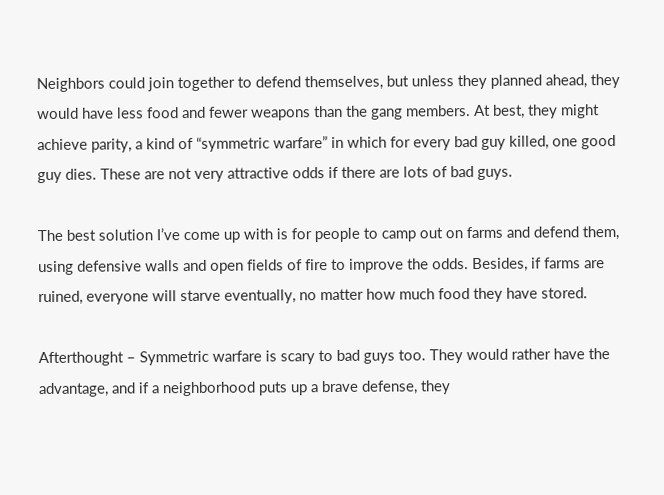Neighbors could join together to defend themselves, but unless they planned ahead, they would have less food and fewer weapons than the gang members. At best, they might achieve parity, a kind of “symmetric warfare” in which for every bad guy killed, one good guy dies. These are not very attractive odds if there are lots of bad guys.

The best solution I’ve come up with is for people to camp out on farms and defend them, using defensive walls and open fields of fire to improve the odds. Besides, if farms are ruined, everyone will starve eventually, no matter how much food they have stored.

Afterthought – Symmetric warfare is scary to bad guys too. They would rather have the advantage, and if a neighborhood puts up a brave defense, they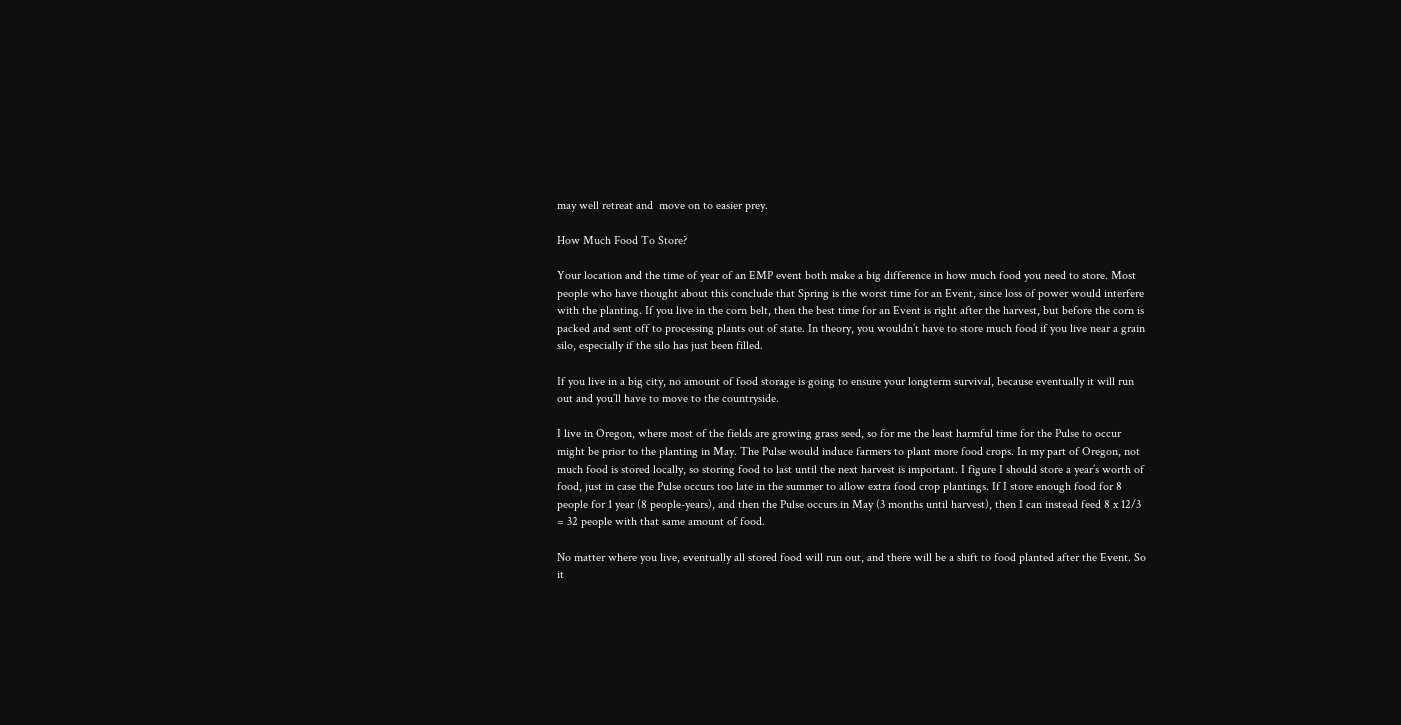may well retreat and  move on to easier prey.

How Much Food To Store?

Your location and the time of year of an EMP event both make a big difference in how much food you need to store. Most people who have thought about this conclude that Spring is the worst time for an Event, since loss of power would interfere with the planting. If you live in the corn belt, then the best time for an Event is right after the harvest, but before the corn is packed and sent off to processing plants out of state. In theory, you wouldn’t have to store much food if you live near a grain silo, especially if the silo has just been filled.

If you live in a big city, no amount of food storage is going to ensure your longterm survival, because eventually it will run out and you’ll have to move to the countryside.

I live in Oregon, where most of the fields are growing grass seed, so for me the least harmful time for the Pulse to occur might be prior to the planting in May. The Pulse would induce farmers to plant more food crops. In my part of Oregon, not much food is stored locally, so storing food to last until the next harvest is important. I figure I should store a year’s worth of food, just in case the Pulse occurs too late in the summer to allow extra food crop plantings. If I store enough food for 8 people for 1 year (8 people-years), and then the Pulse occurs in May (3 months until harvest), then I can instead feed 8 x 12/3 = 32 people with that same amount of food.

No matter where you live, eventually all stored food will run out, and there will be a shift to food planted after the Event. So it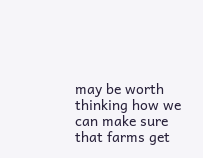may be worth thinking how we can make sure that farms get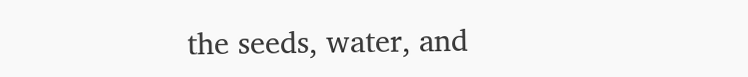the seeds, water, and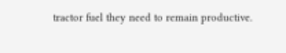tractor fuel they need to remain productive.